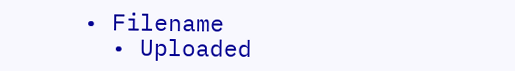• Filename
  • Uploaded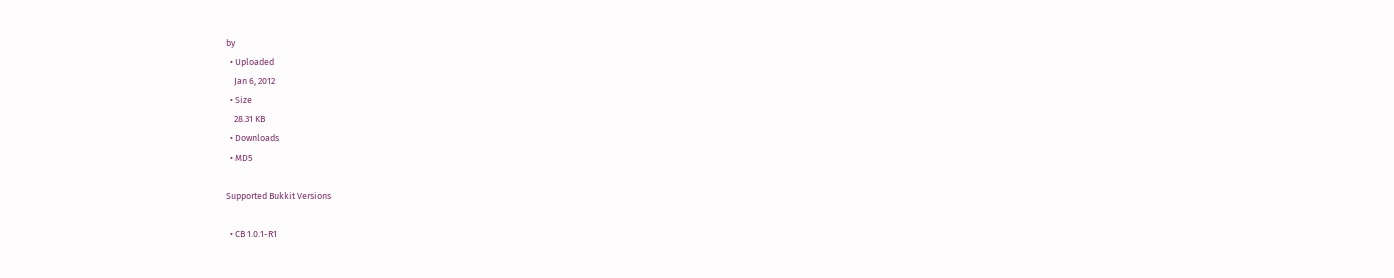by
  • Uploaded
    Jan 6, 2012
  • Size
    28.31 KB
  • Downloads
  • MD5

Supported Bukkit Versions

  • CB 1.0.1-R1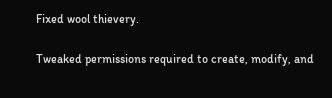Fixed wool thievery.

Tweaked permissions required to create, modify, and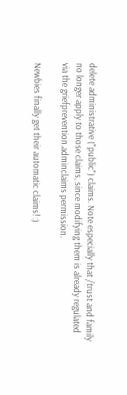delete administrative ("public") claims. Note especially that /trust and family no longer apply to those claims, since modifying them is already regulated via the griefprevention.adminclaims permission.

Newbies finally get their automatic claims! :)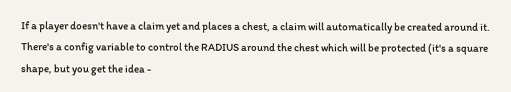If a player doesn't have a claim yet and places a chest, a claim will automatically be created around it. There's a config variable to control the RADIUS around the chest which will be protected (it's a square shape, but you get the idea -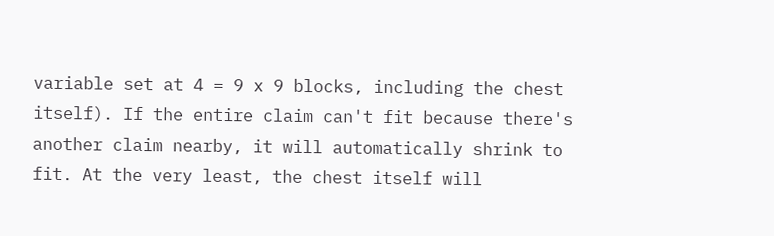variable set at 4 = 9 x 9 blocks, including the chest itself). If the entire claim can't fit because there's another claim nearby, it will automatically shrink to fit. At the very least, the chest itself will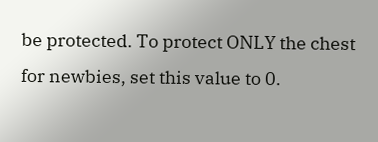be protected. To protect ONLY the chest for newbies, set this value to 0.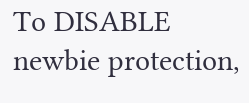To DISABLE newbie protection,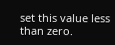set this value less than zero.